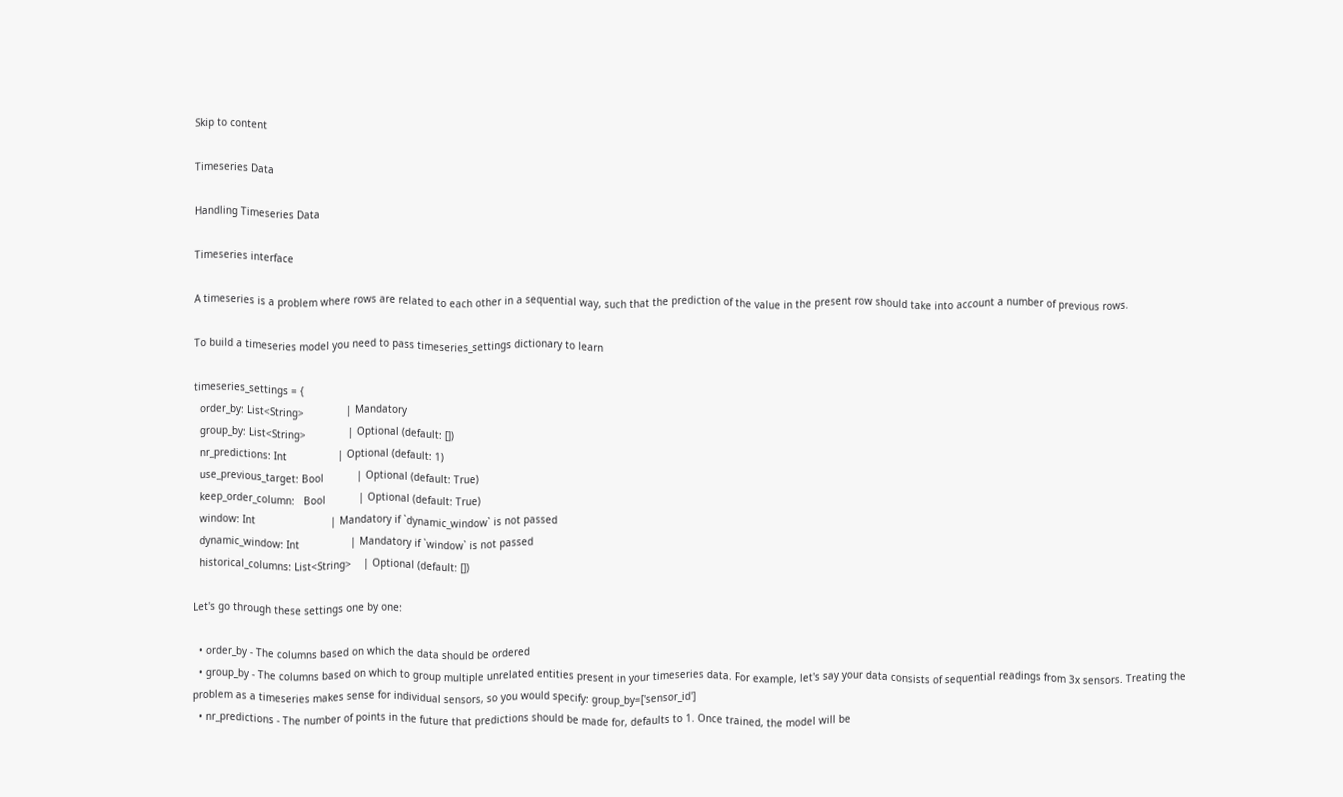Skip to content

Timeseries Data

Handling Timeseries Data

Timeseries interface

A timeseries is a problem where rows are related to each other in a sequential way, such that the prediction of the value in the present row should take into account a number of previous rows.

To build a timeseries model you need to pass timeseries_settings dictionary to learn

timeseries_settings = {
  order_by: List<String>              | Mandatory
  group_by: List<String>              | Optional (default: [])
  nr_predictions: Int                 | Optional (default: 1)
  use_previous_target: Bool           | Optional (default: True)
  keep_order_column:   Bool           | Optional (default: True)
  window: Int                         | Mandatory if `dynamic_window` is not passed
  dynamic_window: Int                 | Mandatory if `window` is not passed
  historical_columns: List<String>    | Optional (default: [])

Let's go through these settings one by one:

  • order_by - The columns based on which the data should be ordered
  • group_by - The columns based on which to group multiple unrelated entities present in your timeseries data. For example, let's say your data consists of sequential readings from 3x sensors. Treating the problem as a timeseries makes sense for individual sensors, so you would specify: group_by=['sensor_id']
  • nr_predictions - The number of points in the future that predictions should be made for, defaults to 1. Once trained, the model will be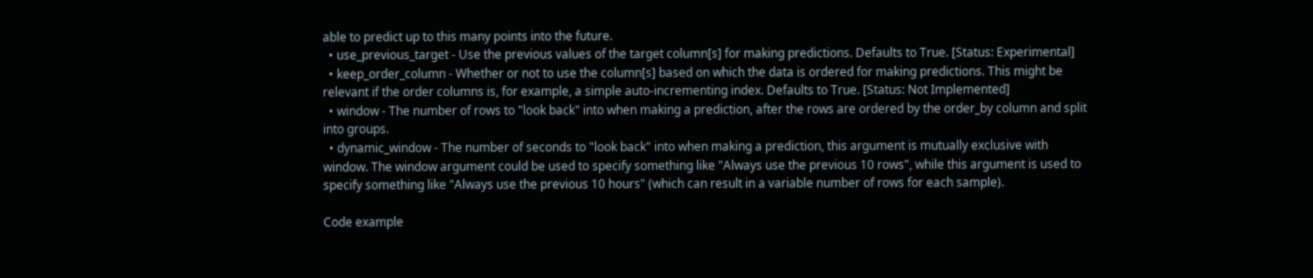able to predict up to this many points into the future.
  • use_previous_target - Use the previous values of the target column[s] for making predictions. Defaults to True. [Status: Experimental]
  • keep_order_column - Whether or not to use the column[s] based on which the data is ordered for making predictions. This might be relevant if the order columns is, for example, a simple auto-incrementing index. Defaults to True. [Status: Not Implemented]
  • window - The number of rows to "look back" into when making a prediction, after the rows are ordered by the order_by column and split into groups.
  • dynamic_window - The number of seconds to "look back" into when making a prediction, this argument is mutually exclusive with window. The window argument could be used to specify something like "Always use the previous 10 rows", while this argument is used to specify something like "Always use the previous 10 hours" (which can result in a variable number of rows for each sample).

Code example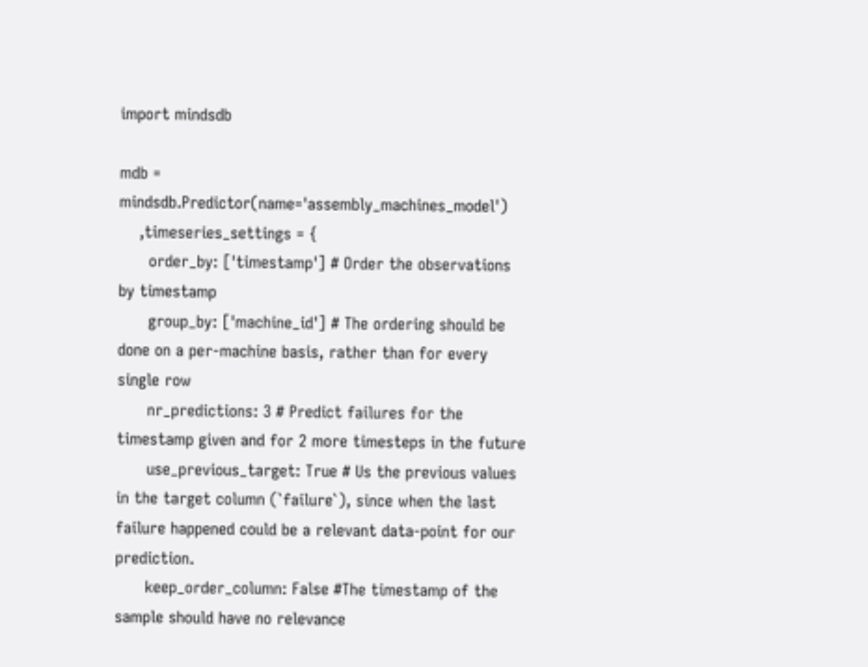import mindsdb

mdb = mindsdb.Predictor(name='assembly_machines_model')
    ,timeseries_settings = {
      order_by: ['timestamp'] # Order the observations by timestamp
      group_by: ['machine_id'] # The ordering should be done on a per-machine basis, rather than for every single row
      nr_predictions: 3 # Predict failures for the timestamp given and for 2 more timesteps in the future
      use_previous_target: True # Us the previous values in the target column (`failure`), since when the last failure happened could be a relevant data-point for our prediction.
      keep_order_column: False #The timestamp of the sample should have no relevance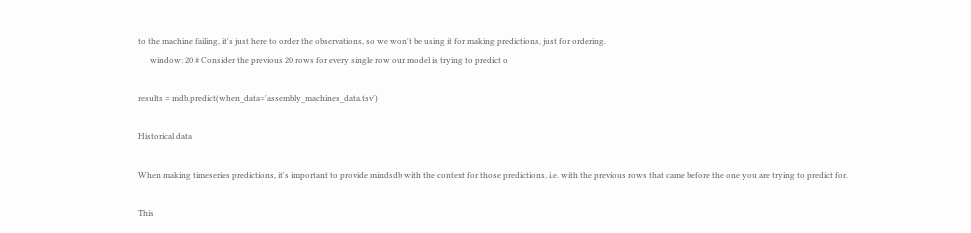to the machine failing, it's just here to order the observations, so we won't be using it for making predictions, just for ordering.
      window: 20 # Consider the previous 20 rows for every single row our model is trying to predict o

results = mdb.predict(when_data='assembly_machines_data.tsv')

Historical data

When making timeseries predictions, it's important to provide mindsdb with the context for those predictions, i.e. with the previous rows that came before the one you are trying to predict for.

This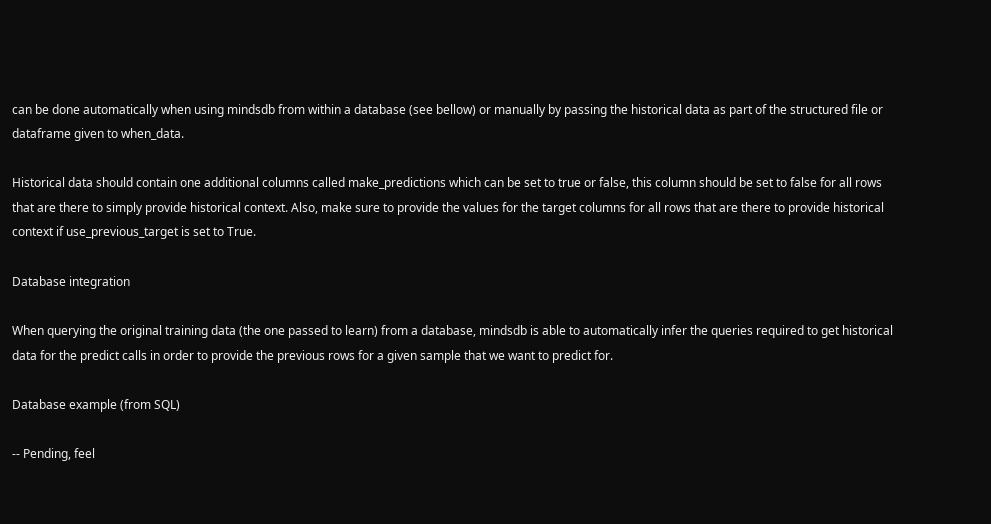can be done automatically when using mindsdb from within a database (see bellow) or manually by passing the historical data as part of the structured file or dataframe given to when_data.

Historical data should contain one additional columns called make_predictions which can be set to true or false, this column should be set to false for all rows that are there to simply provide historical context. Also, make sure to provide the values for the target columns for all rows that are there to provide historical context if use_previous_target is set to True.

Database integration

When querying the original training data (the one passed to learn) from a database, mindsdb is able to automatically infer the queries required to get historical data for the predict calls in order to provide the previous rows for a given sample that we want to predict for.

Database example (from SQL)

-- Pending, feel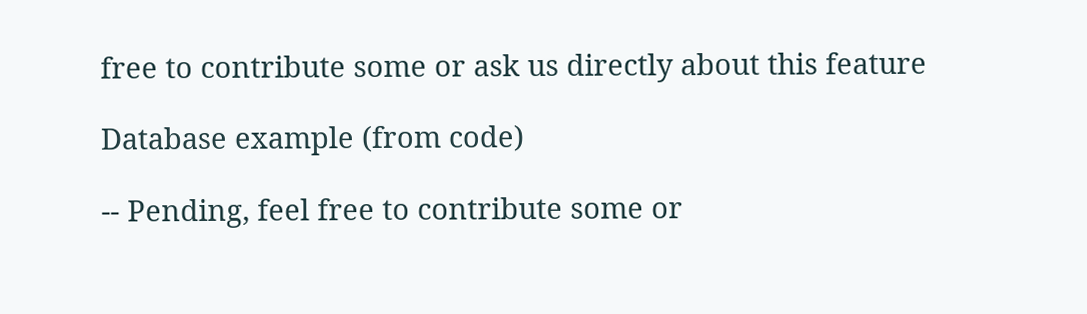free to contribute some or ask us directly about this feature

Database example (from code)

-- Pending, feel free to contribute some or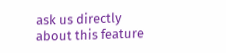ask us directly about this feature